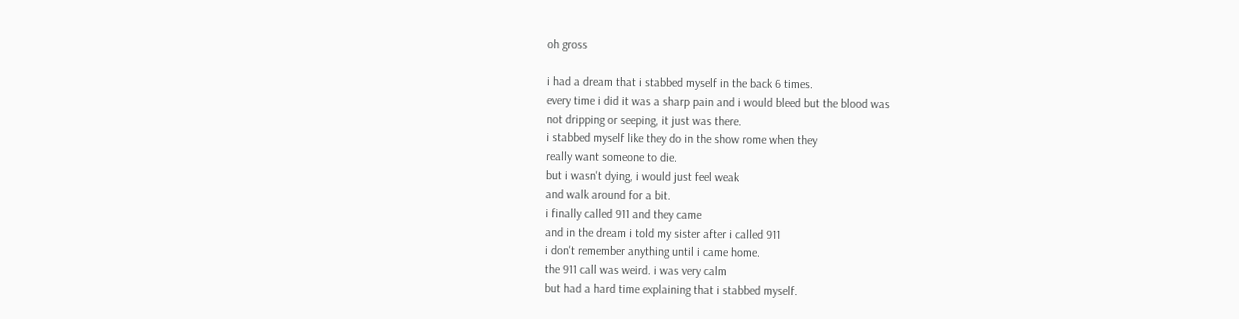oh gross

i had a dream that i stabbed myself in the back 6 times.
every time i did it was a sharp pain and i would bleed but the blood was
not dripping or seeping, it just was there.
i stabbed myself like they do in the show rome when they
really want someone to die.
but i wasn't dying, i would just feel weak
and walk around for a bit.
i finally called 911 and they came
and in the dream i told my sister after i called 911
i don't remember anything until i came home.
the 911 call was weird. i was very calm
but had a hard time explaining that i stabbed myself.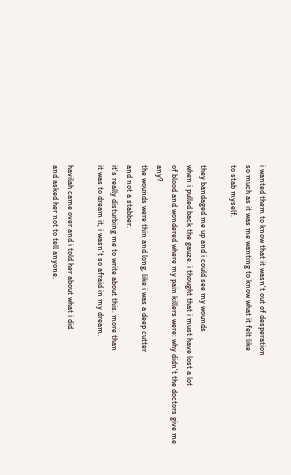i wanted them to know that it wasn't out of desperation
so much as it was me wanting to know what it felt like
to stab myself.

they bandaged me up and i could see my wounds
when i pulled back the gauze. i thought that i must have lost a lot
of blood and wondered where my pain killers were: why didn't the doctors give me any?
the wounds were thin and long, like i was a deep cutter
and not a stabber.
it's really disturbing me to write about this. more than
it was to dream it, i wasn't so afraid in my dream.

havilah came over and i told her about what i did
and asked her not to tell anyone.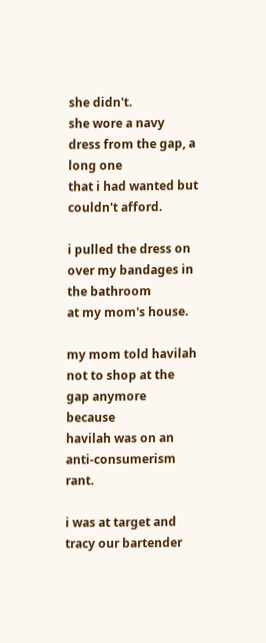she didn't.
she wore a navy dress from the gap, a long one
that i had wanted but couldn't afford.

i pulled the dress on over my bandages in the bathroom
at my mom's house.

my mom told havilah not to shop at the gap anymore because
havilah was on an anti-consumerism rant.

i was at target and tracy our bartender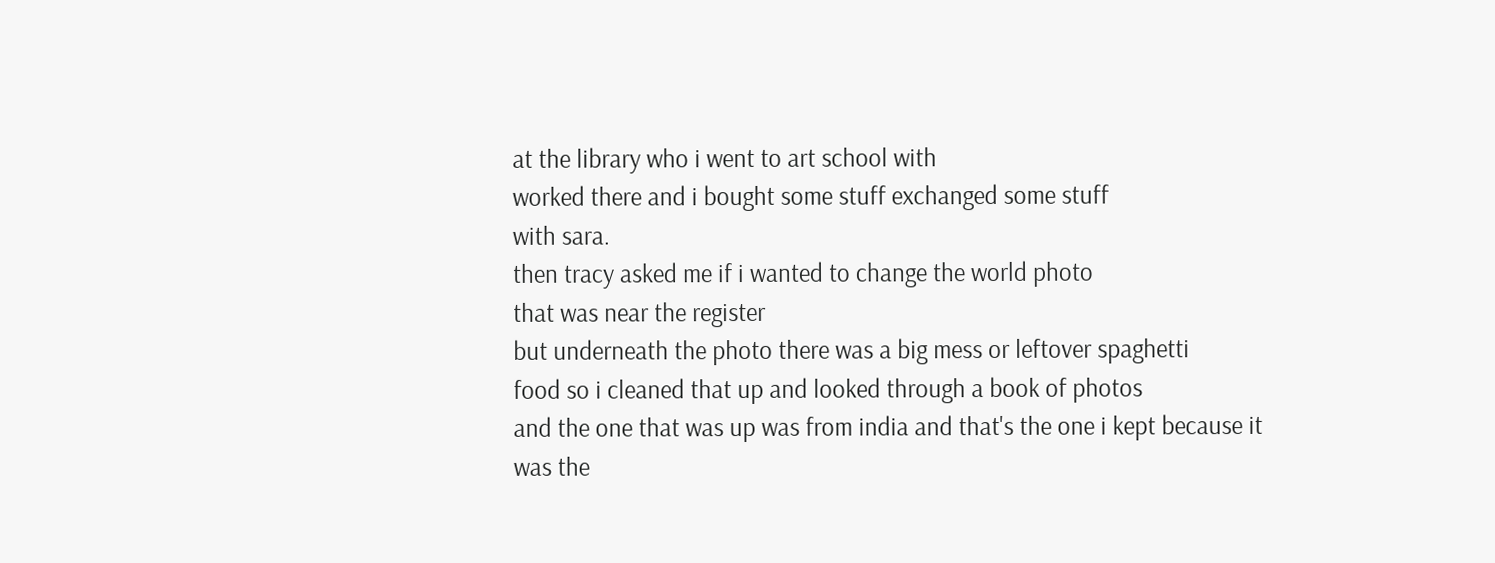at the library who i went to art school with
worked there and i bought some stuff exchanged some stuff
with sara.
then tracy asked me if i wanted to change the world photo
that was near the register
but underneath the photo there was a big mess or leftover spaghetti
food so i cleaned that up and looked through a book of photos
and the one that was up was from india and that's the one i kept because it
was the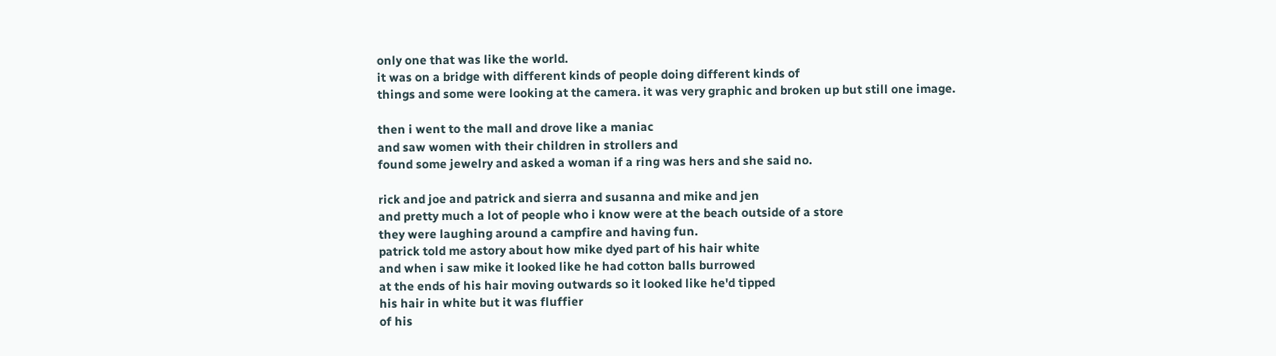only one that was like the world.
it was on a bridge with different kinds of people doing different kinds of
things and some were looking at the camera. it was very graphic and broken up but still one image.

then i went to the mall and drove like a maniac
and saw women with their children in strollers and
found some jewelry and asked a woman if a ring was hers and she said no.

rick and joe and patrick and sierra and susanna and mike and jen
and pretty much a lot of people who i know were at the beach outside of a store
they were laughing around a campfire and having fun.
patrick told me astory about how mike dyed part of his hair white
and when i saw mike it looked like he had cotton balls burrowed
at the ends of his hair moving outwards so it looked like he'd tipped
his hair in white but it was fluffier
of his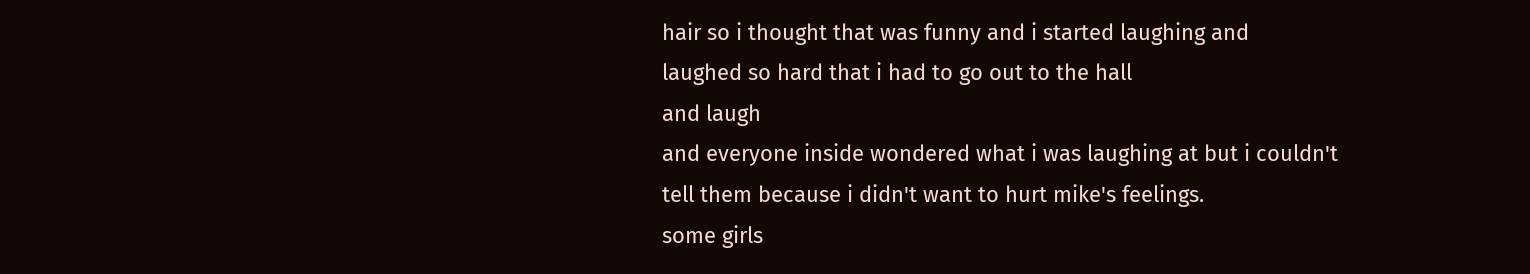hair so i thought that was funny and i started laughing and
laughed so hard that i had to go out to the hall
and laugh
and everyone inside wondered what i was laughing at but i couldn't
tell them because i didn't want to hurt mike's feelings.
some girls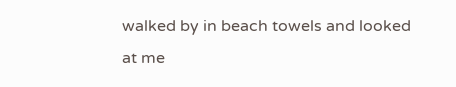walked by in beach towels and looked at me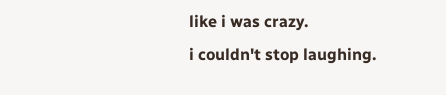like i was crazy.
i couldn't stop laughing.